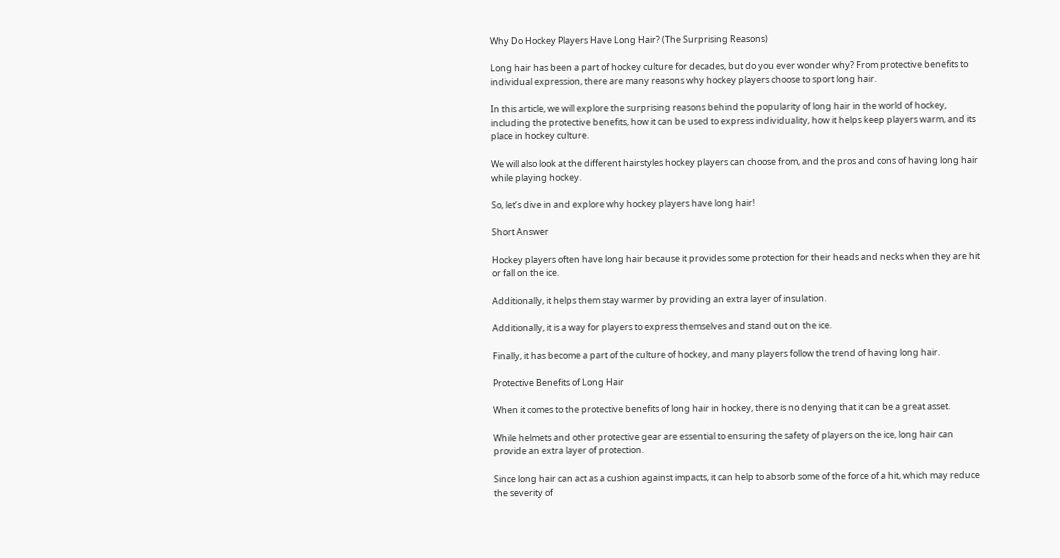Why Do Hockey Players Have Long Hair? (The Surprising Reasons)

Long hair has been a part of hockey culture for decades, but do you ever wonder why? From protective benefits to individual expression, there are many reasons why hockey players choose to sport long hair.

In this article, we will explore the surprising reasons behind the popularity of long hair in the world of hockey, including the protective benefits, how it can be used to express individuality, how it helps keep players warm, and its place in hockey culture.

We will also look at the different hairstyles hockey players can choose from, and the pros and cons of having long hair while playing hockey.

So, let’s dive in and explore why hockey players have long hair!

Short Answer

Hockey players often have long hair because it provides some protection for their heads and necks when they are hit or fall on the ice.

Additionally, it helps them stay warmer by providing an extra layer of insulation.

Additionally, it is a way for players to express themselves and stand out on the ice.

Finally, it has become a part of the culture of hockey, and many players follow the trend of having long hair.

Protective Benefits of Long Hair

When it comes to the protective benefits of long hair in hockey, there is no denying that it can be a great asset.

While helmets and other protective gear are essential to ensuring the safety of players on the ice, long hair can provide an extra layer of protection.

Since long hair can act as a cushion against impacts, it can help to absorb some of the force of a hit, which may reduce the severity of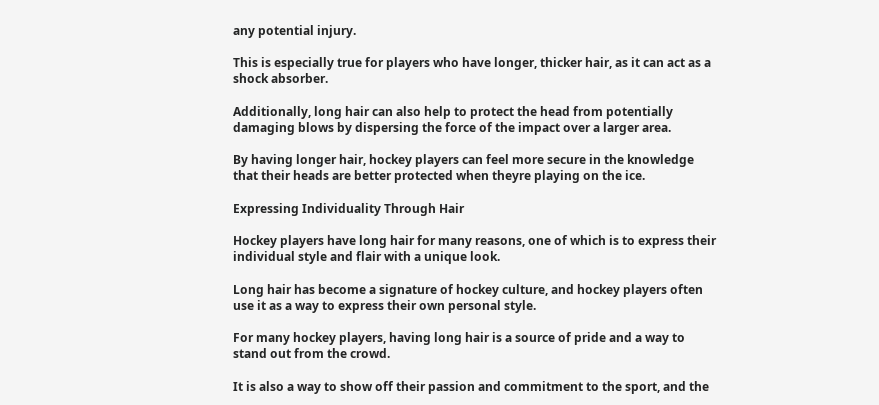any potential injury.

This is especially true for players who have longer, thicker hair, as it can act as a shock absorber.

Additionally, long hair can also help to protect the head from potentially damaging blows by dispersing the force of the impact over a larger area.

By having longer hair, hockey players can feel more secure in the knowledge that their heads are better protected when theyre playing on the ice.

Expressing Individuality Through Hair

Hockey players have long hair for many reasons, one of which is to express their individual style and flair with a unique look.

Long hair has become a signature of hockey culture, and hockey players often use it as a way to express their own personal style.

For many hockey players, having long hair is a source of pride and a way to stand out from the crowd.

It is also a way to show off their passion and commitment to the sport, and the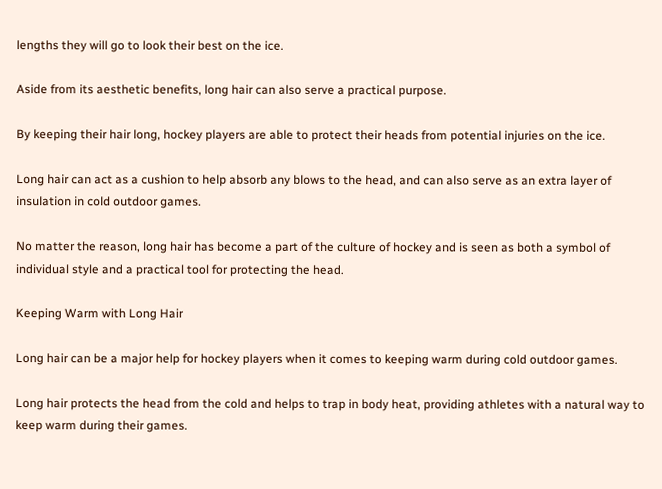lengths they will go to look their best on the ice.

Aside from its aesthetic benefits, long hair can also serve a practical purpose.

By keeping their hair long, hockey players are able to protect their heads from potential injuries on the ice.

Long hair can act as a cushion to help absorb any blows to the head, and can also serve as an extra layer of insulation in cold outdoor games.

No matter the reason, long hair has become a part of the culture of hockey and is seen as both a symbol of individual style and a practical tool for protecting the head.

Keeping Warm with Long Hair

Long hair can be a major help for hockey players when it comes to keeping warm during cold outdoor games.

Long hair protects the head from the cold and helps to trap in body heat, providing athletes with a natural way to keep warm during their games.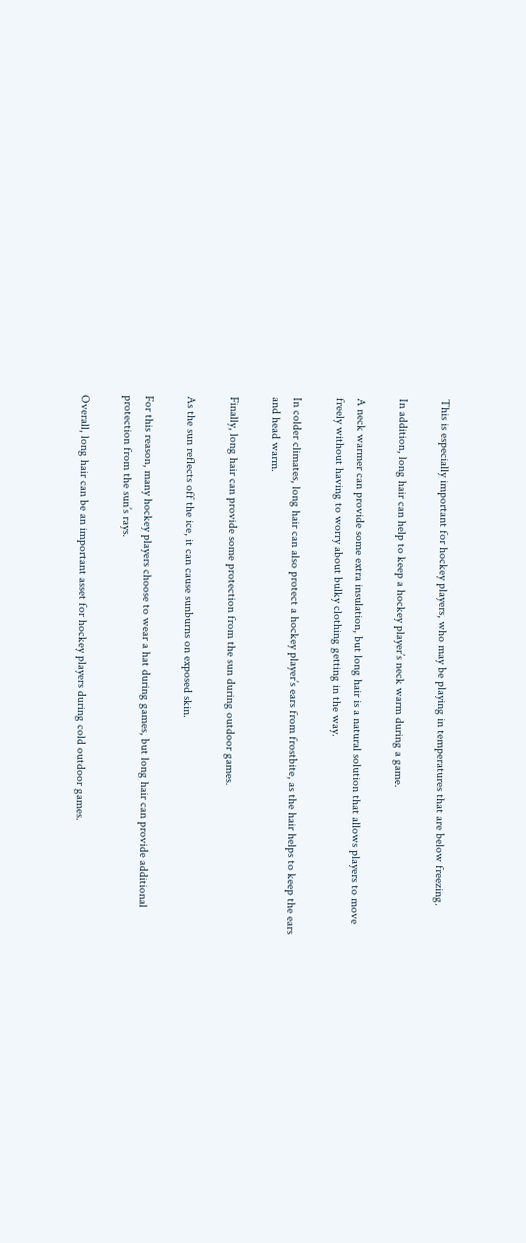This is especially important for hockey players, who may be playing in temperatures that are below freezing.

In addition, long hair can help to keep a hockey player’s neck warm during a game.

A neck warmer can provide some extra insulation, but long hair is a natural solution that allows players to move freely without having to worry about bulky clothing getting in the way.

In colder climates, long hair can also protect a hockey player’s ears from frostbite, as the hair helps to keep the ears and head warm.

Finally, long hair can provide some protection from the sun during outdoor games.

As the sun reflects off the ice, it can cause sunburns on exposed skin.

For this reason, many hockey players choose to wear a hat during games, but long hair can provide additional protection from the sun’s rays.

Overall, long hair can be an important asset for hockey players during cold outdoor games.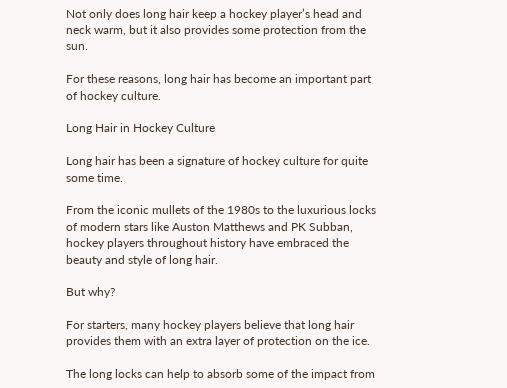Not only does long hair keep a hockey player’s head and neck warm, but it also provides some protection from the sun.

For these reasons, long hair has become an important part of hockey culture.

Long Hair in Hockey Culture

Long hair has been a signature of hockey culture for quite some time.

From the iconic mullets of the 1980s to the luxurious locks of modern stars like Auston Matthews and PK Subban, hockey players throughout history have embraced the beauty and style of long hair.

But why?

For starters, many hockey players believe that long hair provides them with an extra layer of protection on the ice.

The long locks can help to absorb some of the impact from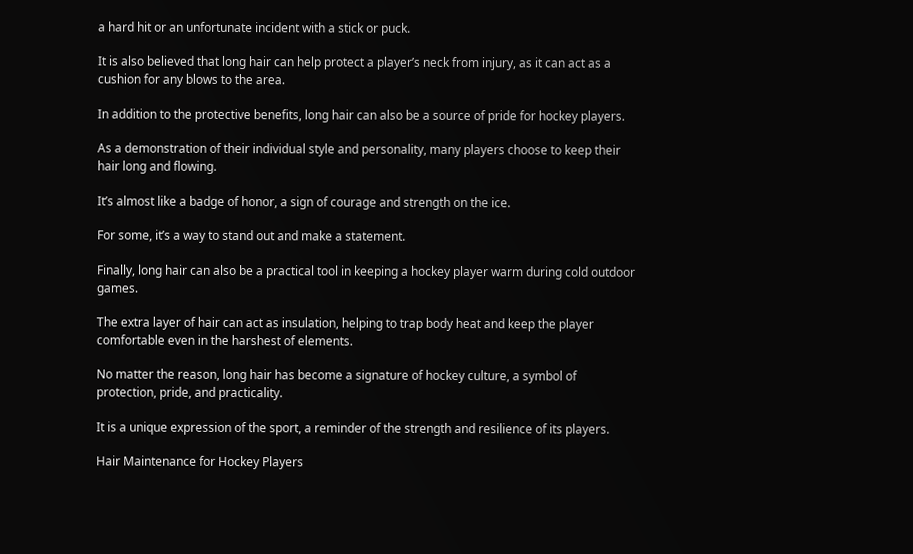a hard hit or an unfortunate incident with a stick or puck.

It is also believed that long hair can help protect a player’s neck from injury, as it can act as a cushion for any blows to the area.

In addition to the protective benefits, long hair can also be a source of pride for hockey players.

As a demonstration of their individual style and personality, many players choose to keep their hair long and flowing.

It’s almost like a badge of honor, a sign of courage and strength on the ice.

For some, it’s a way to stand out and make a statement.

Finally, long hair can also be a practical tool in keeping a hockey player warm during cold outdoor games.

The extra layer of hair can act as insulation, helping to trap body heat and keep the player comfortable even in the harshest of elements.

No matter the reason, long hair has become a signature of hockey culture, a symbol of protection, pride, and practicality.

It is a unique expression of the sport, a reminder of the strength and resilience of its players.

Hair Maintenance for Hockey Players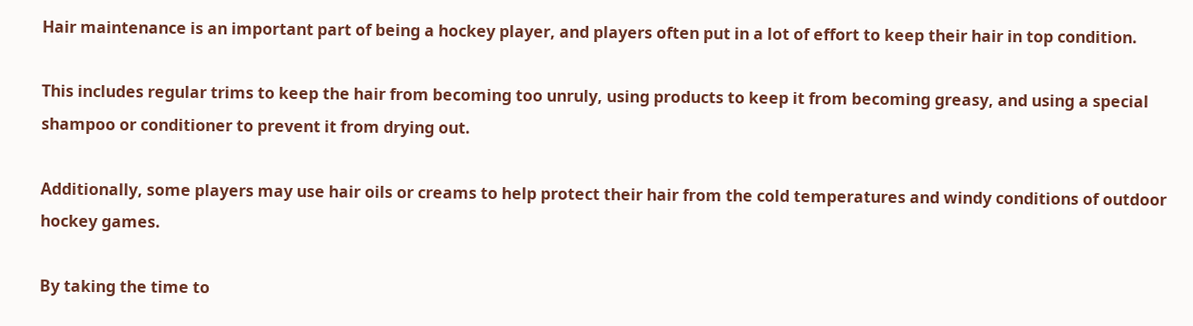Hair maintenance is an important part of being a hockey player, and players often put in a lot of effort to keep their hair in top condition.

This includes regular trims to keep the hair from becoming too unruly, using products to keep it from becoming greasy, and using a special shampoo or conditioner to prevent it from drying out.

Additionally, some players may use hair oils or creams to help protect their hair from the cold temperatures and windy conditions of outdoor hockey games.

By taking the time to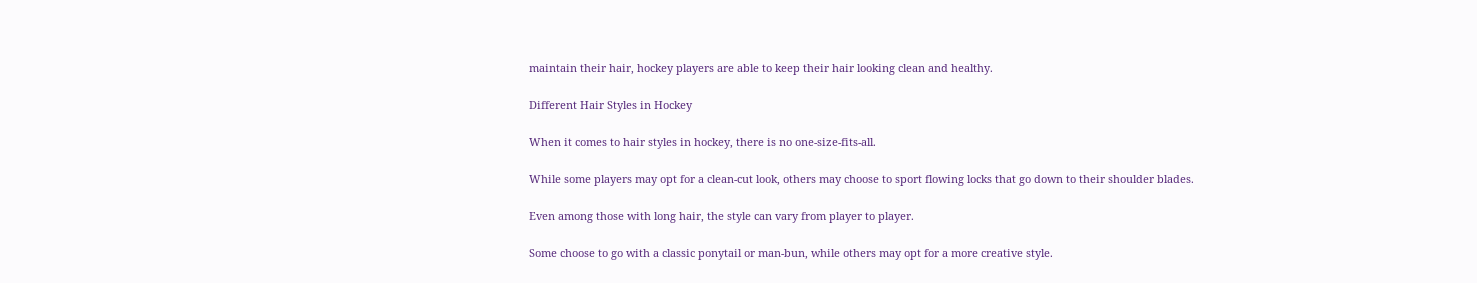maintain their hair, hockey players are able to keep their hair looking clean and healthy.

Different Hair Styles in Hockey

When it comes to hair styles in hockey, there is no one-size-fits-all.

While some players may opt for a clean-cut look, others may choose to sport flowing locks that go down to their shoulder blades.

Even among those with long hair, the style can vary from player to player.

Some choose to go with a classic ponytail or man-bun, while others may opt for a more creative style.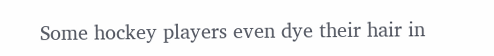Some hockey players even dye their hair in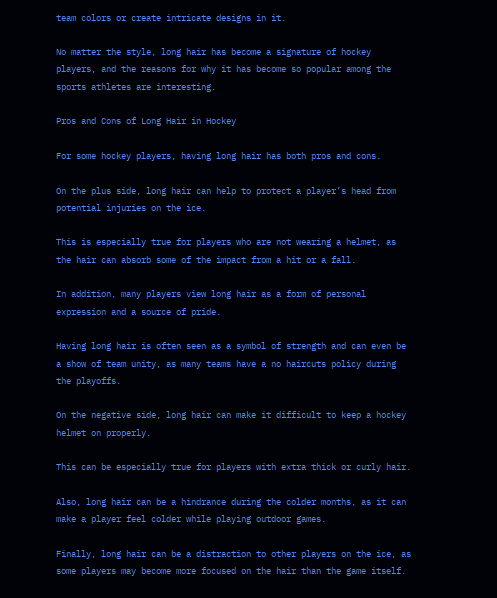team colors or create intricate designs in it.

No matter the style, long hair has become a signature of hockey players, and the reasons for why it has become so popular among the sports athletes are interesting.

Pros and Cons of Long Hair in Hockey

For some hockey players, having long hair has both pros and cons.

On the plus side, long hair can help to protect a player’s head from potential injuries on the ice.

This is especially true for players who are not wearing a helmet, as the hair can absorb some of the impact from a hit or a fall.

In addition, many players view long hair as a form of personal expression and a source of pride.

Having long hair is often seen as a symbol of strength and can even be a show of team unity, as many teams have a no haircuts policy during the playoffs.

On the negative side, long hair can make it difficult to keep a hockey helmet on properly.

This can be especially true for players with extra thick or curly hair.

Also, long hair can be a hindrance during the colder months, as it can make a player feel colder while playing outdoor games.

Finally, long hair can be a distraction to other players on the ice, as some players may become more focused on the hair than the game itself.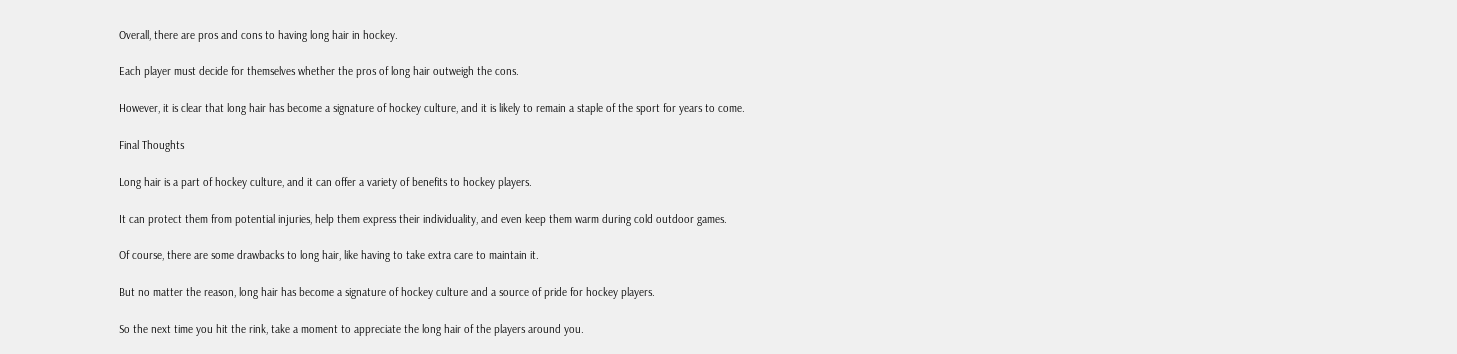Overall, there are pros and cons to having long hair in hockey.

Each player must decide for themselves whether the pros of long hair outweigh the cons.

However, it is clear that long hair has become a signature of hockey culture, and it is likely to remain a staple of the sport for years to come.

Final Thoughts

Long hair is a part of hockey culture, and it can offer a variety of benefits to hockey players.

It can protect them from potential injuries, help them express their individuality, and even keep them warm during cold outdoor games.

Of course, there are some drawbacks to long hair, like having to take extra care to maintain it.

But no matter the reason, long hair has become a signature of hockey culture and a source of pride for hockey players.

So the next time you hit the rink, take a moment to appreciate the long hair of the players around you.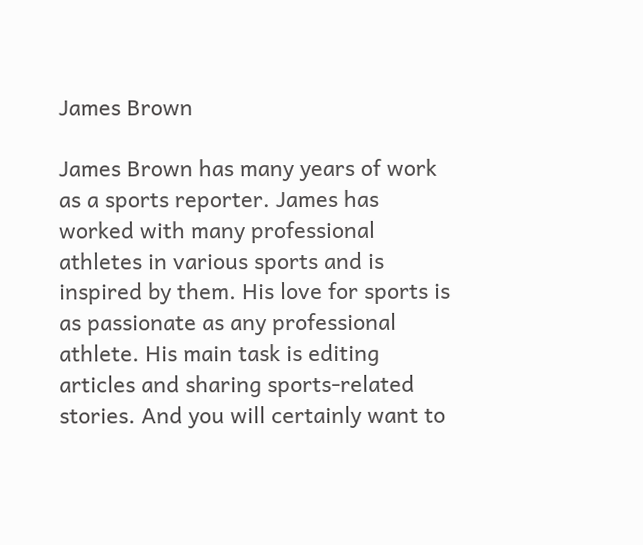James Brown

James Brown has many years of work as a sports reporter. James has worked with many professional athletes in various sports and is inspired by them. His love for sports is as passionate as any professional athlete. His main task is editing articles and sharing sports-related stories. And you will certainly want to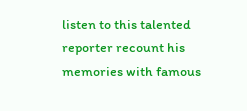listen to this talented reporter recount his memories with famous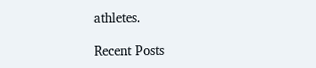athletes.

Recent Posts